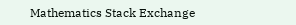Mathematics Stack Exchange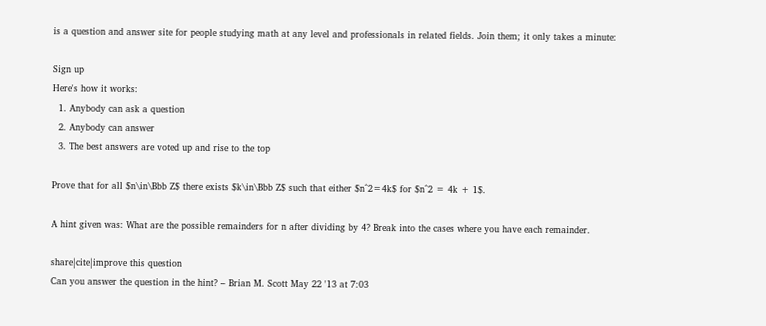is a question and answer site for people studying math at any level and professionals in related fields. Join them; it only takes a minute:

Sign up
Here's how it works:
  1. Anybody can ask a question
  2. Anybody can answer
  3. The best answers are voted up and rise to the top

Prove that for all $n\in\Bbb Z$ there exists $k\in\Bbb Z$ such that either $n^2=4k$ for $n^2 = 4k + 1$.

A hint given was: What are the possible remainders for n after dividing by 4? Break into the cases where you have each remainder.

share|cite|improve this question
Can you answer the question in the hint? – Brian M. Scott May 22 '13 at 7:03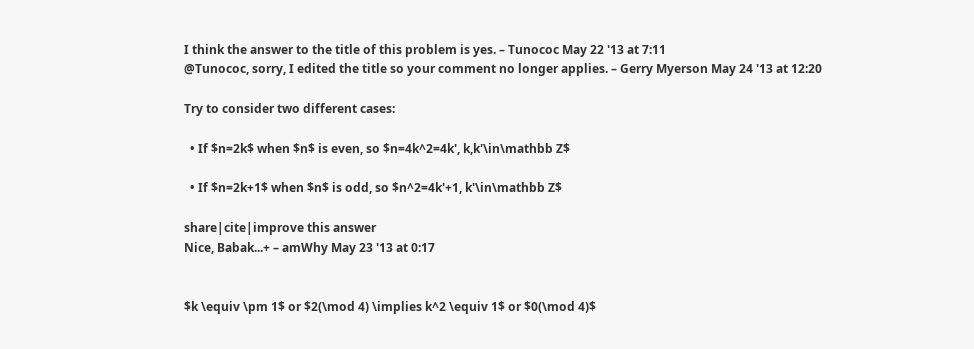I think the answer to the title of this problem is yes. – Tunococ May 22 '13 at 7:11
@Tunococ, sorry, I edited the title so your comment no longer applies. – Gerry Myerson May 24 '13 at 12:20

Try to consider two different cases:

  • If $n=2k$ when $n$ is even, so $n=4k^2=4k', k,k'\in\mathbb Z$

  • If $n=2k+1$ when $n$ is odd, so $n^2=4k'+1, k'\in\mathbb Z$

share|cite|improve this answer
Nice, Babak...+ – amWhy May 23 '13 at 0:17


$k \equiv \pm 1$ or $2(\mod 4) \implies k^2 \equiv 1$ or $0(\mod 4)$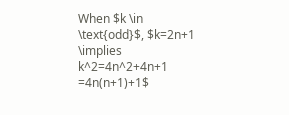When $k \in \text{odd}$, $k=2n+1 \implies k^2=4n^2+4n+1 =4n(n+1)+1$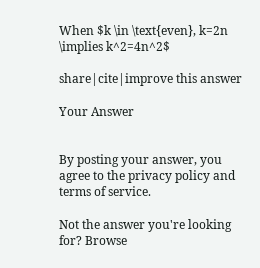When $k \in \text{even}, k=2n \implies k^2=4n^2$

share|cite|improve this answer

Your Answer


By posting your answer, you agree to the privacy policy and terms of service.

Not the answer you're looking for? Browse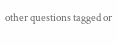other questions tagged or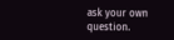ask your own question.